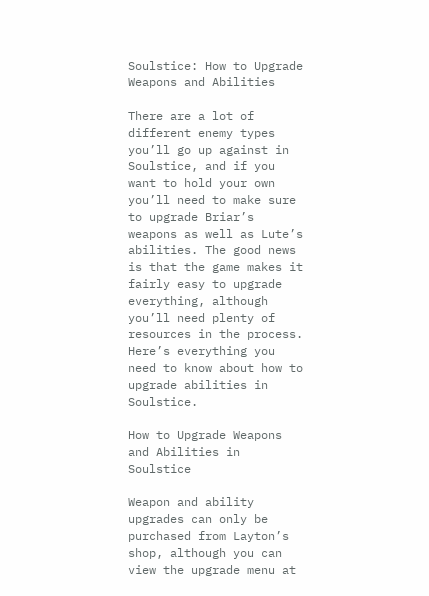Soulstice: How to Upgrade Weapons and Abilities

There are a lot of different enemy types you’ll go up against in Soulstice, and if you want to hold your own you’ll need to make sure to upgrade Briar’s weapons as well as Lute’s abilities. The good news is that the game makes it fairly easy to upgrade everything, although you’ll need plenty of resources in the process. Here’s everything you need to know about how to upgrade abilities in Soulstice.

How to Upgrade Weapons and Abilities in Soulstice

Weapon and ability upgrades can only be purchased from Layton’s shop, although you can view the upgrade menu at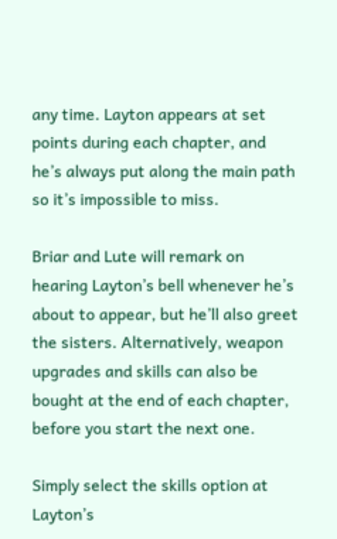any time. Layton appears at set points during each chapter, and he’s always put along the main path so it’s impossible to miss.

Briar and Lute will remark on hearing Layton’s bell whenever he’s about to appear, but he’ll also greet the sisters. Alternatively, weapon upgrades and skills can also be bought at the end of each chapter, before you start the next one.

Simply select the skills option at Layton’s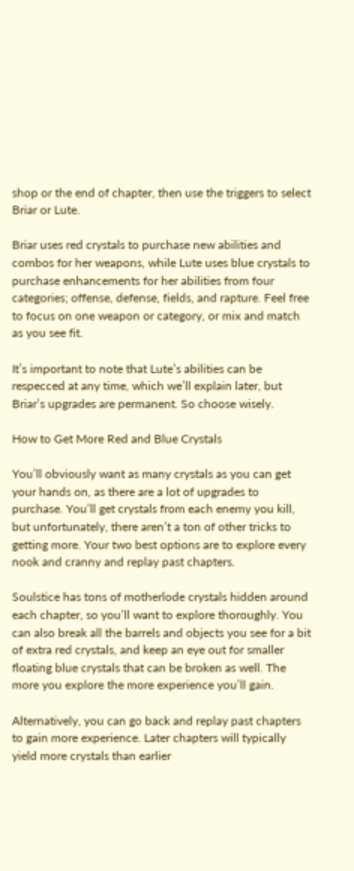shop or the end of chapter, then use the triggers to select Briar or Lute.

Briar uses red crystals to purchase new abilities and combos for her weapons, while Lute uses blue crystals to purchase enhancements for her abilities from four categories; offense, defense, fields, and rapture. Feel free to focus on one weapon or category, or mix and match as you see fit.

It’s important to note that Lute’s abilities can be respecced at any time, which we’ll explain later, but Briar’s upgrades are permanent. So choose wisely.

How to Get More Red and Blue Crystals

You’ll obviously want as many crystals as you can get your hands on, as there are a lot of upgrades to purchase. You’ll get crystals from each enemy you kill, but unfortunately, there aren’t a ton of other tricks to getting more. Your two best options are to explore every nook and cranny and replay past chapters.

Soulstice has tons of motherlode crystals hidden around each chapter, so you’ll want to explore thoroughly. You can also break all the barrels and objects you see for a bit of extra red crystals, and keep an eye out for smaller floating blue crystals that can be broken as well. The more you explore the more experience you’ll gain.

Alternatively, you can go back and replay past chapters to gain more experience. Later chapters will typically yield more crystals than earlier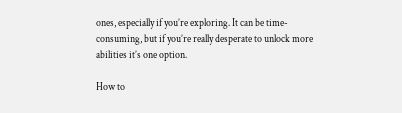ones, especially if you’re exploring. It can be time-consuming, but if you’re really desperate to unlock more abilities it’s one option.

How to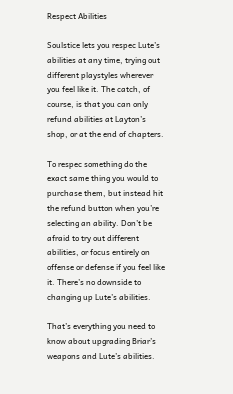Respect Abilities

Soulstice lets you respec Lute’s abilities at any time, trying out different playstyles wherever you feel like it. The catch, of course, is that you can only refund abilities at Layton’s shop, or at the end of chapters.

To respec something do the exact same thing you would to purchase them, but instead hit the refund button when you’re selecting an ability. Don’t be afraid to try out different abilities, or focus entirely on offense or defense if you feel like it. There’s no downside to changing up Lute’s abilities.

That’s everything you need to know about upgrading Briar’s weapons and Lute’s abilities.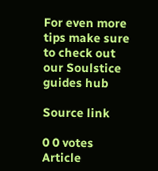For even more tips make sure to check out our Soulstice guides hub

Source link

0 0 votes
Article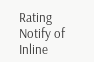Rating
Notify of
Inline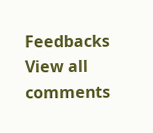Feedbacks
View all comments